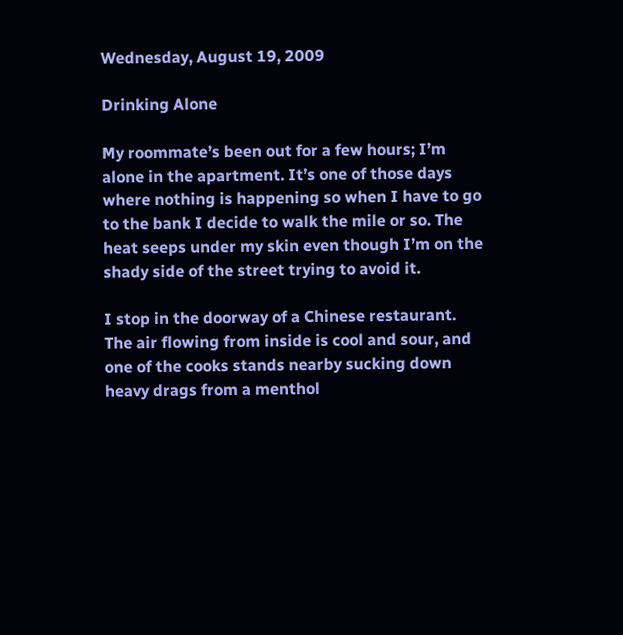Wednesday, August 19, 2009

Drinking Alone

My roommate’s been out for a few hours; I’m alone in the apartment. It’s one of those days where nothing is happening so when I have to go to the bank I decide to walk the mile or so. The heat seeps under my skin even though I’m on the shady side of the street trying to avoid it.

I stop in the doorway of a Chinese restaurant. The air flowing from inside is cool and sour, and one of the cooks stands nearby sucking down heavy drags from a menthol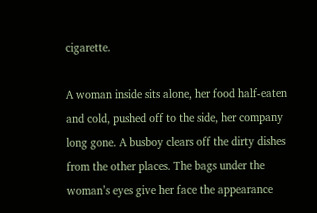cigarette.

A woman inside sits alone, her food half-eaten and cold, pushed off to the side, her company long gone. A busboy clears off the dirty dishes from the other places. The bags under the woman’s eyes give her face the appearance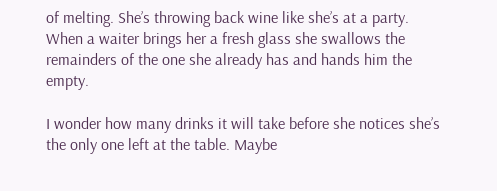of melting. She’s throwing back wine like she’s at a party. When a waiter brings her a fresh glass she swallows the remainders of the one she already has and hands him the empty.

I wonder how many drinks it will take before she notices she’s the only one left at the table. Maybe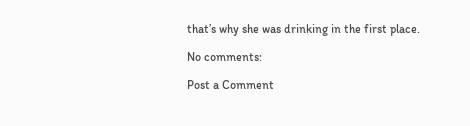that’s why she was drinking in the first place.

No comments:

Post a Comment